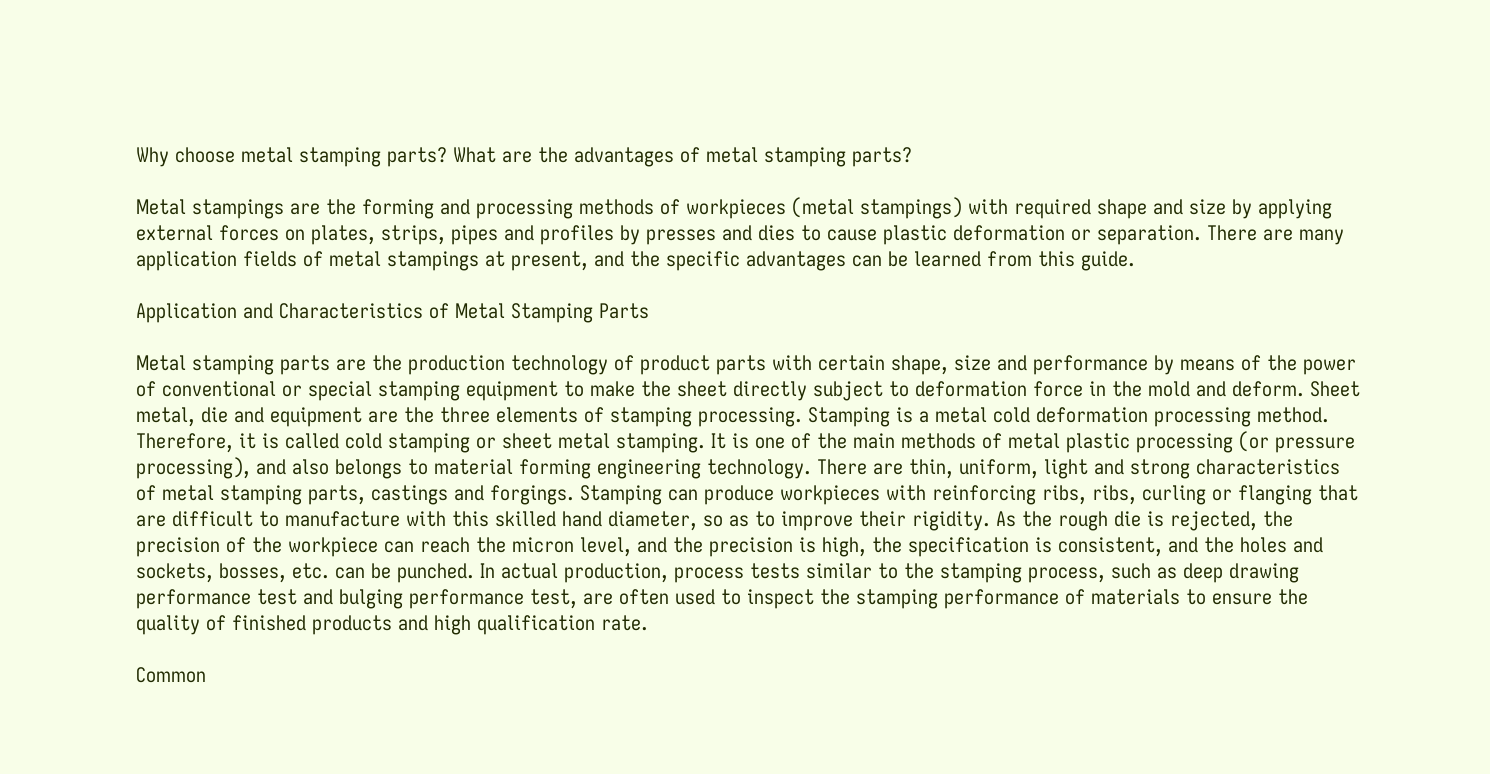Why choose metal stamping parts? What are the advantages of metal stamping parts?

Metal stampings are the forming and processing methods of workpieces (metal stampings) with required shape and size by applying external forces on plates, strips, pipes and profiles by presses and dies to cause plastic deformation or separation. There are many application fields of metal stampings at present, and the specific advantages can be learned from this guide.

Application and Characteristics of Metal Stamping Parts

Metal stamping parts are the production technology of product parts with certain shape, size and performance by means of the power of conventional or special stamping equipment to make the sheet directly subject to deformation force in the mold and deform. Sheet metal, die and equipment are the three elements of stamping processing. Stamping is a metal cold deformation processing method. Therefore, it is called cold stamping or sheet metal stamping. It is one of the main methods of metal plastic processing (or pressure processing), and also belongs to material forming engineering technology. There are thin, uniform, light and strong characteristics of metal stamping parts, castings and forgings. Stamping can produce workpieces with reinforcing ribs, ribs, curling or flanging that are difficult to manufacture with this skilled hand diameter, so as to improve their rigidity. As the rough die is rejected, the precision of the workpiece can reach the micron level, and the precision is high, the specification is consistent, and the holes and sockets, bosses, etc. can be punched. In actual production, process tests similar to the stamping process, such as deep drawing performance test and bulging performance test, are often used to inspect the stamping performance of materials to ensure the quality of finished products and high qualification rate.

Common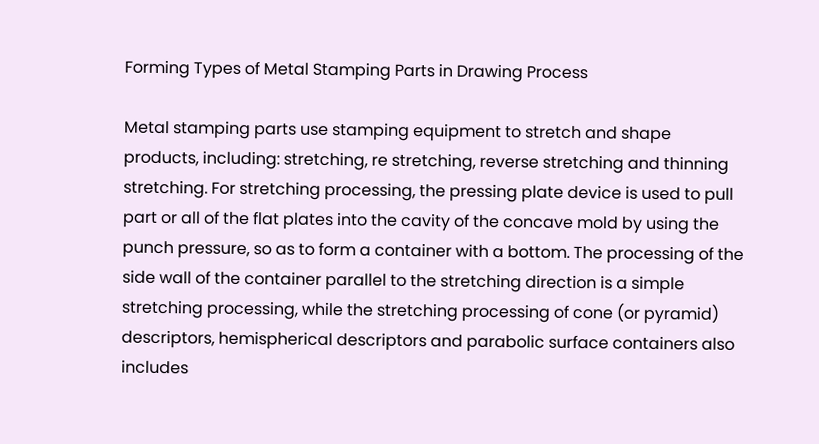Forming Types of Metal Stamping Parts in Drawing Process

Metal stamping parts use stamping equipment to stretch and shape products, including: stretching, re stretching, reverse stretching and thinning stretching. For stretching processing, the pressing plate device is used to pull part or all of the flat plates into the cavity of the concave mold by using the punch pressure, so as to form a container with a bottom. The processing of the side wall of the container parallel to the stretching direction is a simple stretching processing, while the stretching processing of cone (or pyramid) descriptors, hemispherical descriptors and parabolic surface containers also includes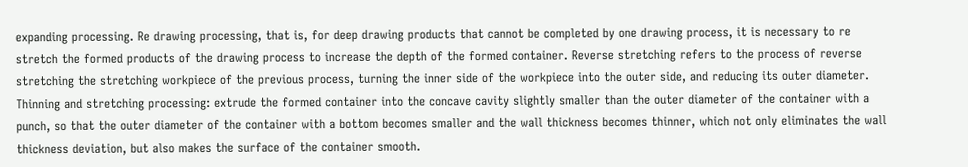expanding processing. Re drawing processing, that is, for deep drawing products that cannot be completed by one drawing process, it is necessary to re stretch the formed products of the drawing process to increase the depth of the formed container. Reverse stretching refers to the process of reverse stretching the stretching workpiece of the previous process, turning the inner side of the workpiece into the outer side, and reducing its outer diameter. Thinning and stretching processing: extrude the formed container into the concave cavity slightly smaller than the outer diameter of the container with a punch, so that the outer diameter of the container with a bottom becomes smaller and the wall thickness becomes thinner, which not only eliminates the wall thickness deviation, but also makes the surface of the container smooth.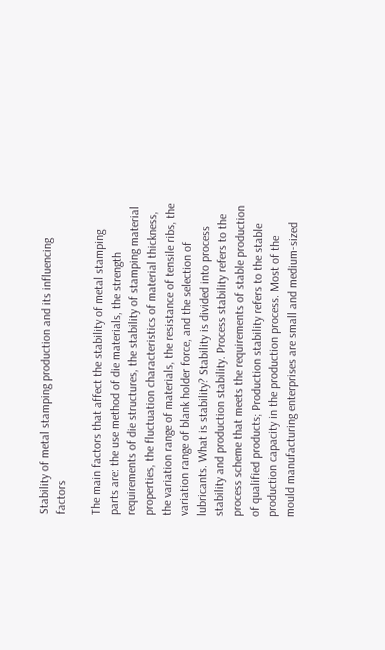Stability of metal stamping production and its influencing factors

The main factors that affect the stability of metal stamping parts are: the use method of die materials, the strength requirements of die structures, the stability of stamping material properties, the fluctuation characteristics of material thickness, the variation range of materials, the resistance of tensile ribs, the variation range of blank holder force, and the selection of lubricants. What is stability? Stability is divided into process stability and production stability. Process stability refers to the process scheme that meets the requirements of stable production of qualified products; Production stability refers to the stable production capacity in the production process. Most of the mould manufacturing enterprises are small and medium-sized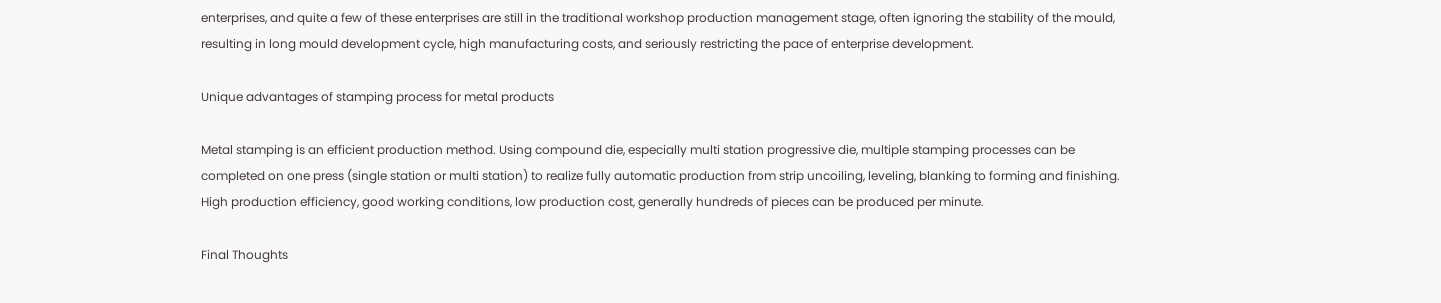enterprises, and quite a few of these enterprises are still in the traditional workshop production management stage, often ignoring the stability of the mould, resulting in long mould development cycle, high manufacturing costs, and seriously restricting the pace of enterprise development.

Unique advantages of stamping process for metal products

Metal stamping is an efficient production method. Using compound die, especially multi station progressive die, multiple stamping processes can be completed on one press (single station or multi station) to realize fully automatic production from strip uncoiling, leveling, blanking to forming and finishing. High production efficiency, good working conditions, low production cost, generally hundreds of pieces can be produced per minute.

Final Thoughts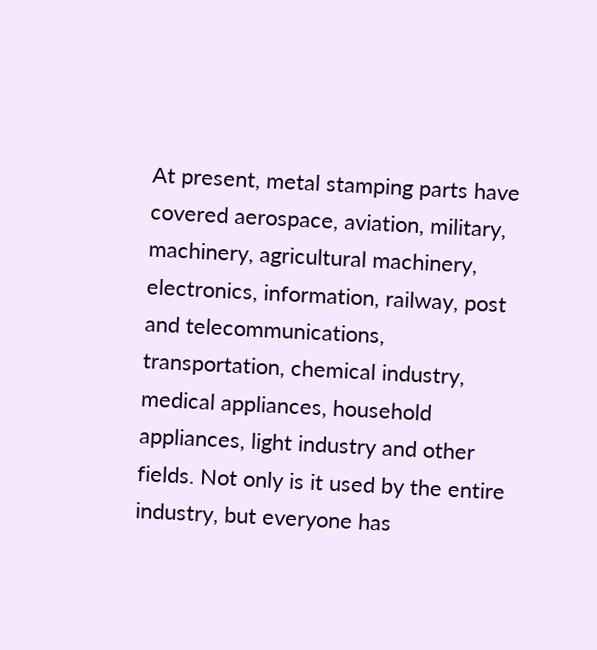At present, metal stamping parts have covered aerospace, aviation, military, machinery, agricultural machinery, electronics, information, railway, post and telecommunications, transportation, chemical industry, medical appliances, household appliances, light industry and other fields. Not only is it used by the entire industry, but everyone has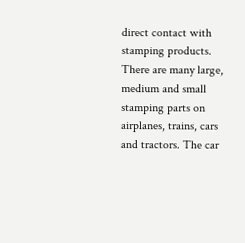direct contact with stamping products. There are many large, medium and small stamping parts on airplanes, trains, cars and tractors. The car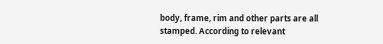body, frame, rim and other parts are all stamped. According to relevant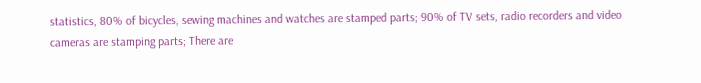statistics, 80% of bicycles, sewing machines and watches are stamped parts; 90% of TV sets, radio recorders and video cameras are stamping parts; There are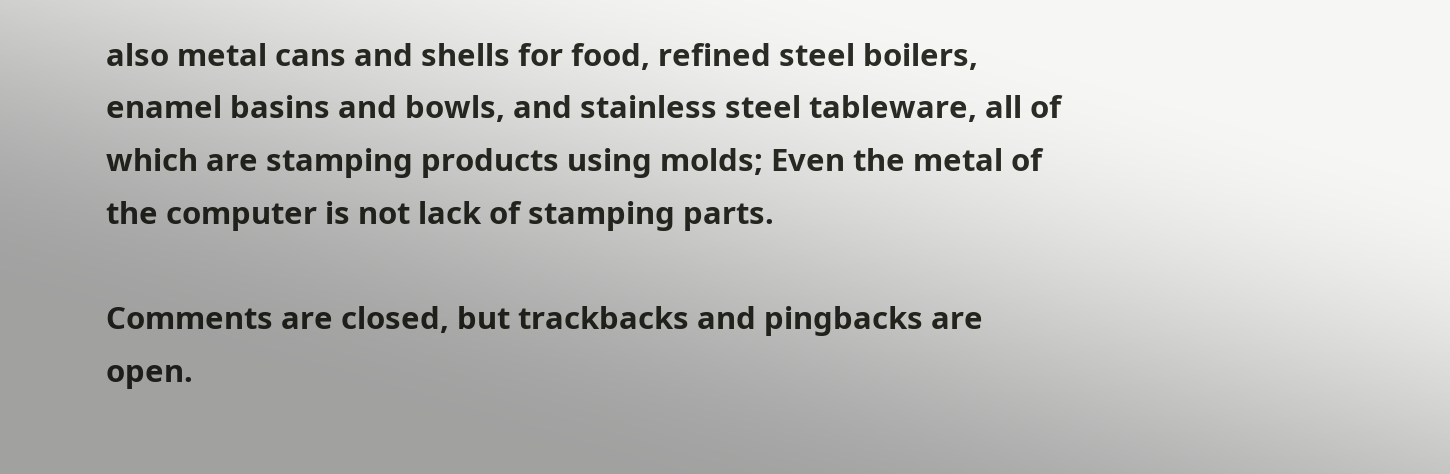also metal cans and shells for food, refined steel boilers, enamel basins and bowls, and stainless steel tableware, all of which are stamping products using molds; Even the metal of the computer is not lack of stamping parts.

Comments are closed, but trackbacks and pingbacks are open.